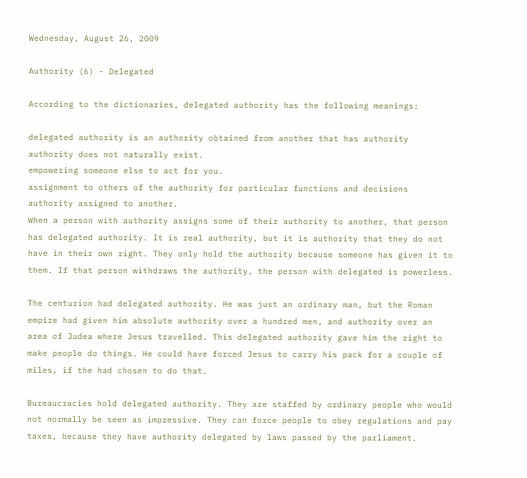Wednesday, August 26, 2009

Authority (6) - Delegated

According to the dictionaries, delegated authority has the following meanings:

delegated authority is an authority obtained from another that has authority authority does not naturally exist.
empowering someone else to act for you.
assignment to others of the authority for particular functions and decisions
authority assigned to another.
When a person with authority assigns some of their authority to another, that person has delegated authority. It is real authority, but it is authority that they do not have in their own right. They only hold the authority because someone has given it to them. If that person withdraws the authority, the person with delegated is powerless.

The centurion had delegated authority. He was just an ordinary man, but the Roman empire had given him absolute authority over a hundred men, and authority over an area of Judea where Jesus travelled. This delegated authority gave him the right to make people do things. He could have forced Jesus to carry his pack for a couple of miles, if the had chosen to do that.

Bureaucracies hold delegated authority. They are staffed by ordinary people who would not normally be seen as impressive. They can force people to obey regulations and pay taxes, because they have authority delegated by laws passed by the parliament.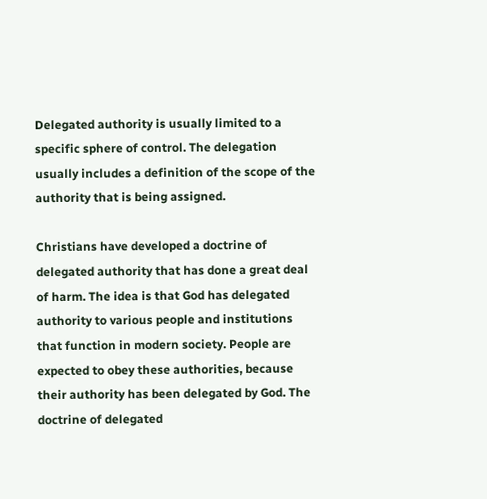Delegated authority is usually limited to a specific sphere of control. The delegation usually includes a definition of the scope of the authority that is being assigned.

Christians have developed a doctrine of delegated authority that has done a great deal of harm. The idea is that God has delegated authority to various people and institutions that function in modern society. People are expected to obey these authorities, because their authority has been delegated by God. The doctrine of delegated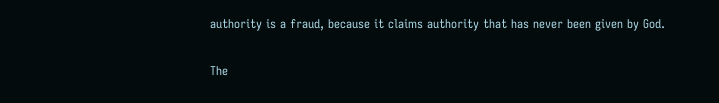authority is a fraud, because it claims authority that has never been given by God.

The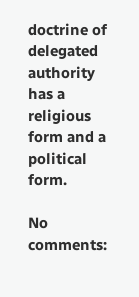doctrine of delegated authority has a religious form and a political form.

No comments: